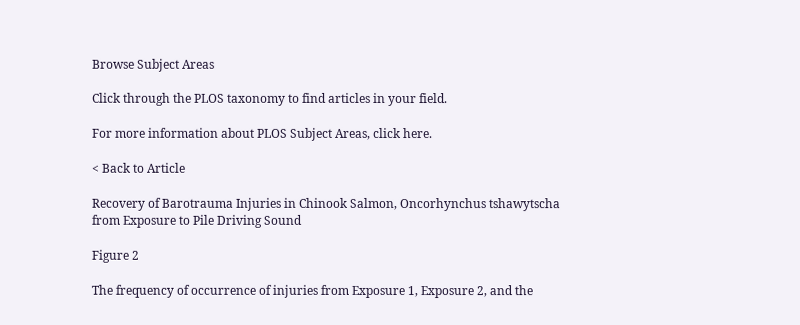Browse Subject Areas

Click through the PLOS taxonomy to find articles in your field.

For more information about PLOS Subject Areas, click here.

< Back to Article

Recovery of Barotrauma Injuries in Chinook Salmon, Oncorhynchus tshawytscha from Exposure to Pile Driving Sound

Figure 2

The frequency of occurrence of injuries from Exposure 1, Exposure 2, and the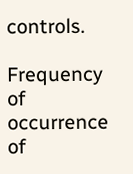controls.

Frequency of occurrence of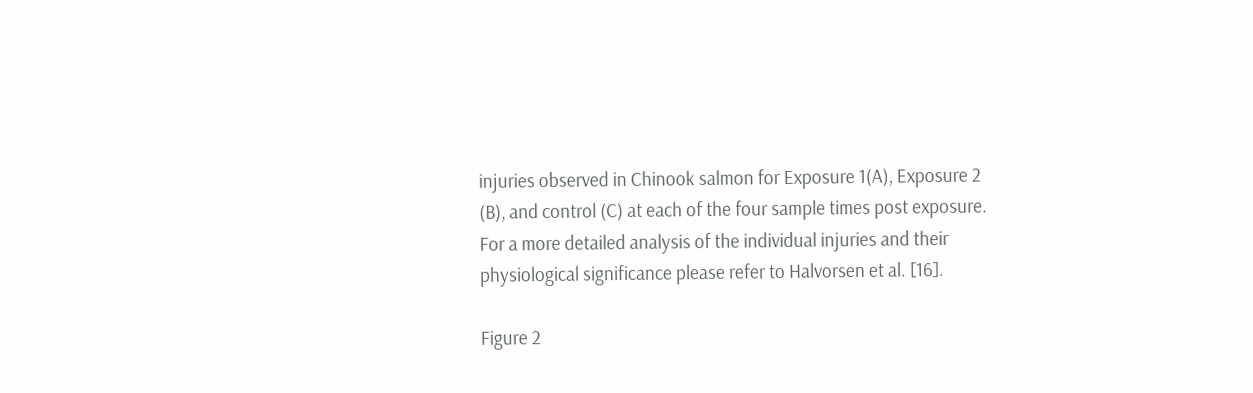injuries observed in Chinook salmon for Exposure 1(A), Exposure 2 (B), and control (C) at each of the four sample times post exposure. For a more detailed analysis of the individual injuries and their physiological significance please refer to Halvorsen et al. [16].

Figure 2